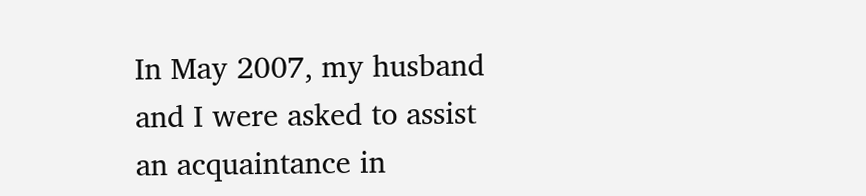In May 2007, my husband and I were asked to assist an acquaintance in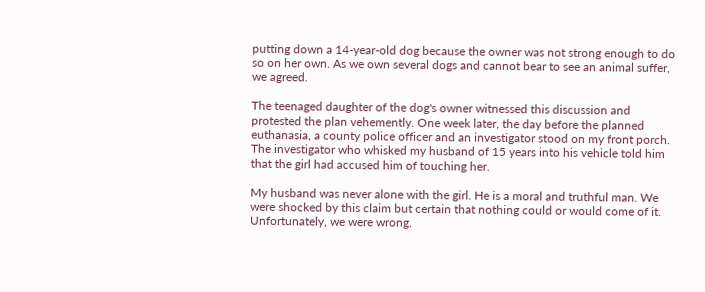putting down a 14-year-old dog because the owner was not strong enough to do so on her own. As we own several dogs and cannot bear to see an animal suffer, we agreed.

The teenaged daughter of the dog's owner witnessed this discussion and protested the plan vehemently. One week later, the day before the planned euthanasia, a county police officer and an investigator stood on my front porch. The investigator who whisked my husband of 15 years into his vehicle told him that the girl had accused him of touching her.

My husband was never alone with the girl. He is a moral and truthful man. We were shocked by this claim but certain that nothing could or would come of it. Unfortunately, we were wrong.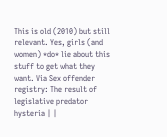This is old (2010) but still relevant. Yes, girls (and women) *do* lie about this stuff to get what they want. Via Sex offender registry: The result of legislative predator hysteria | |